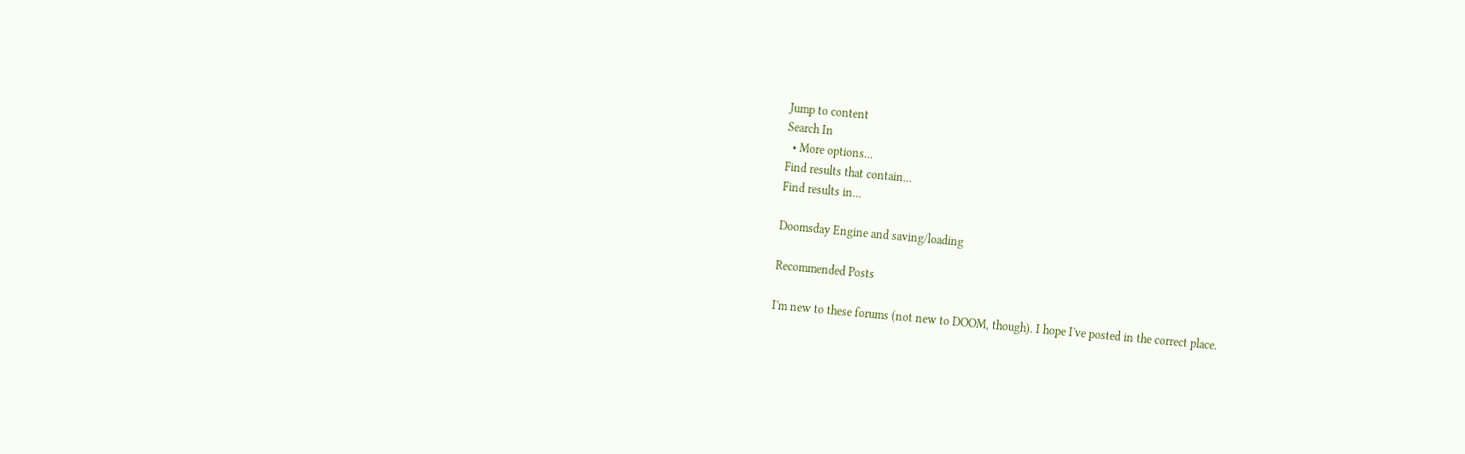Jump to content
Search In
  • More options...
Find results that contain...
Find results in...

Doomsday Engine and saving/loading

Recommended Posts

I'm new to these forums (not new to DOOM, though). I hope I've posted in the correct place.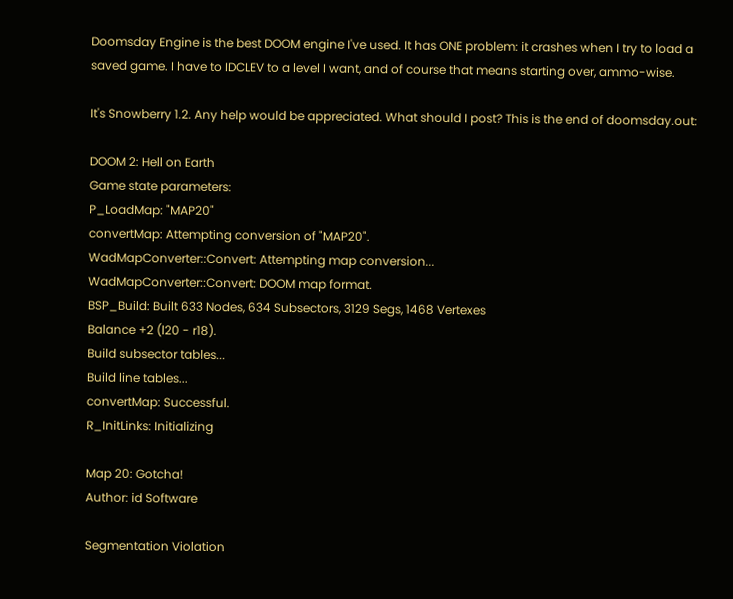Doomsday Engine is the best DOOM engine I've used. It has ONE problem: it crashes when I try to load a saved game. I have to IDCLEV to a level I want, and of course that means starting over, ammo-wise.

It's Snowberry 1.2. Any help would be appreciated. What should I post? This is the end of doomsday.out:

DOOM 2: Hell on Earth
Game state parameters:
P_LoadMap: "MAP20"
convertMap: Attempting conversion of "MAP20".
WadMapConverter::Convert: Attempting map conversion...
WadMapConverter::Convert: DOOM map format.
BSP_Build: Built 633 Nodes, 634 Subsectors, 3129 Segs, 1468 Vertexes
Balance +2 (l20 - r18).
Build subsector tables...
Build line tables...
convertMap: Successful.
R_InitLinks: Initializing

Map 20: Gotcha!
Author: id Software

Segmentation Violation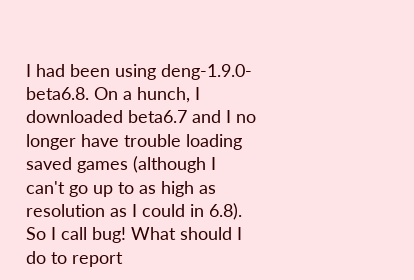I had been using deng-1.9.0-beta6.8. On a hunch, I downloaded beta6.7 and I no longer have trouble loading saved games (although I can't go up to as high as resolution as I could in 6.8). So I call bug! What should I do to report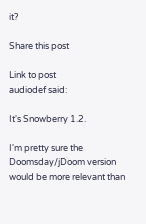it?

Share this post

Link to post
audiodef said:

It's Snowberry 1.2.

I'm pretty sure the Doomsday/jDoom version would be more relevant than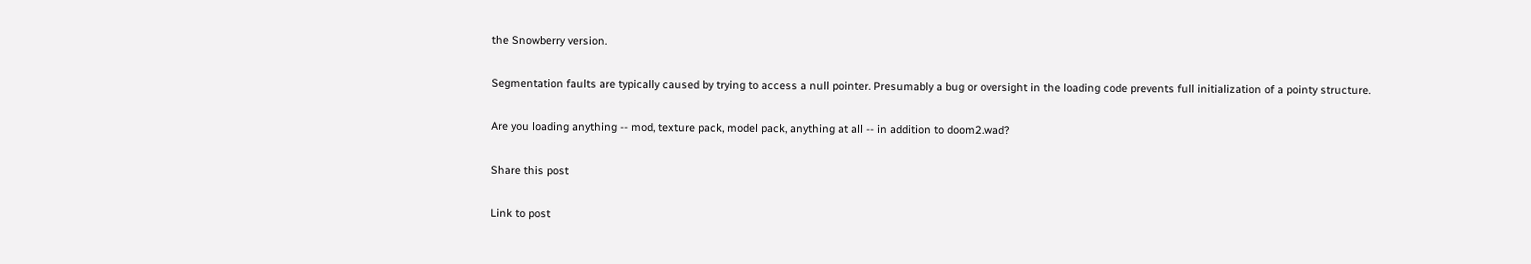the Snowberry version.

Segmentation faults are typically caused by trying to access a null pointer. Presumably a bug or oversight in the loading code prevents full initialization of a pointy structure.

Are you loading anything -- mod, texture pack, model pack, anything at all -- in addition to doom2.wad?

Share this post

Link to post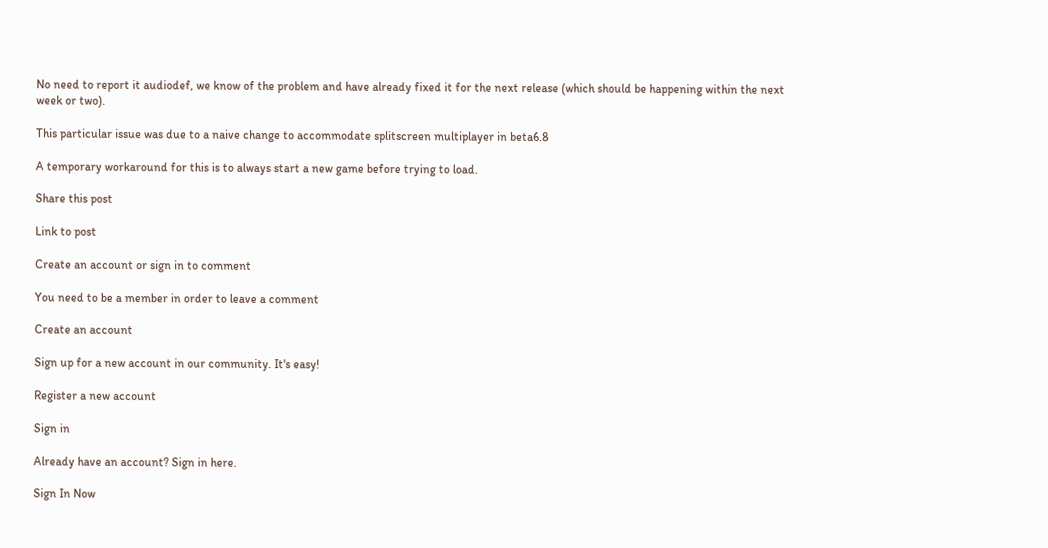No need to report it audiodef, we know of the problem and have already fixed it for the next release (which should be happening within the next week or two).

This particular issue was due to a naive change to accommodate splitscreen multiplayer in beta6.8

A temporary workaround for this is to always start a new game before trying to load.

Share this post

Link to post

Create an account or sign in to comment

You need to be a member in order to leave a comment

Create an account

Sign up for a new account in our community. It's easy!

Register a new account

Sign in

Already have an account? Sign in here.

Sign In Now